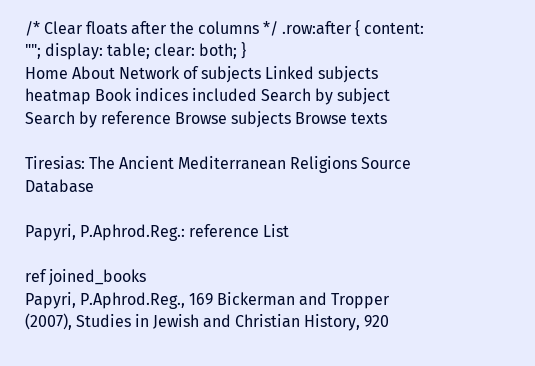/* Clear floats after the columns */ .row:after { content: ""; display: table; clear: both; }
Home About Network of subjects Linked subjects heatmap Book indices included Search by subject Search by reference Browse subjects Browse texts

Tiresias: The Ancient Mediterranean Religions Source Database

Papyri, P.Aphrod.Reg.: reference List

ref joined_books
Papyri, P.Aphrod.Reg., 169 Bickerman and Tropper (2007), Studies in Jewish and Christian History, 920